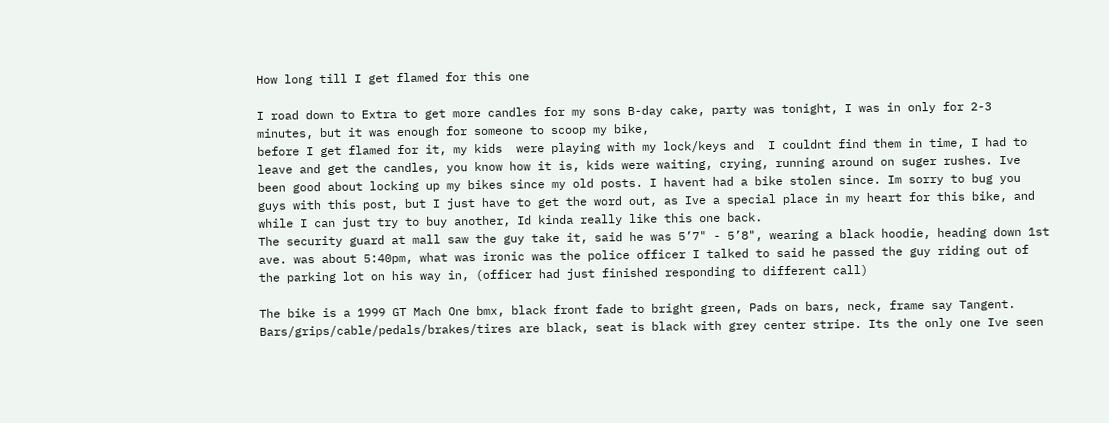How long till I get flamed for this one

I road down to Extra to get more candles for my sons B-day cake, party was tonight, I was in only for 2-3 minutes, but it was enough for someone to scoop my bike,
before I get flamed for it, my kids  were playing with my lock/keys and  I couldnt find them in time, I had to leave and get the candles, you know how it is, kids were waiting, crying, running around on suger rushes. Ive been good about locking up my bikes since my old posts. I havent had a bike stolen since. Im sorry to bug you guys with this post, but I just have to get the word out, as Ive a special place in my heart for this bike, and while I can just try to buy another, Id kinda really like this one back.
The security guard at mall saw the guy take it, said he was 5’7" - 5’8", wearing a black hoodie, heading down 1st ave. was about 5:40pm, what was ironic was the police officer I talked to said he passed the guy riding out of the parking lot on his way in, (officer had just finished responding to different call)

The bike is a 1999 GT Mach One bmx, black front fade to bright green, Pads on bars, neck, frame say Tangent. Bars/grips/cable/pedals/brakes/tires are black, seat is black with grey center stripe. Its the only one Ive seen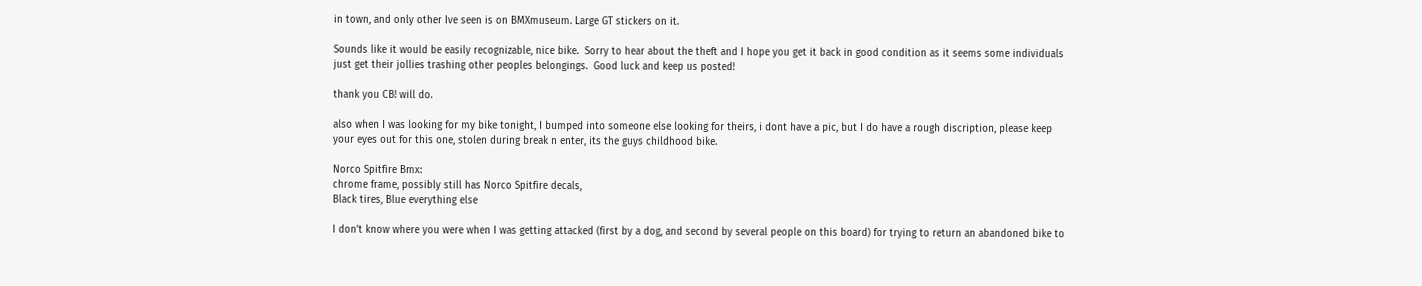in town, and only other Ive seen is on BMXmuseum. Large GT stickers on it.

Sounds like it would be easily recognizable, nice bike.  Sorry to hear about the theft and I hope you get it back in good condition as it seems some individuals just get their jollies trashing other peoples belongings.  Good luck and keep us posted!

thank you CB! will do.

also when I was looking for my bike tonight, I bumped into someone else looking for theirs, i dont have a pic, but I do have a rough discription, please keep your eyes out for this one, stolen during break n enter, its the guys childhood bike.

Norco Spitfire Bmx:
chrome frame, possibly still has Norco Spitfire decals,
Black tires, Blue everything else

I don’t know where you were when I was getting attacked (first by a dog, and second by several people on this board) for trying to return an abandoned bike to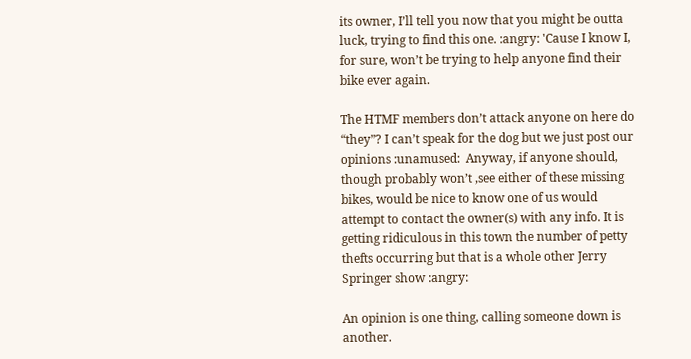its owner, I’ll tell you now that you might be outta luck, trying to find this one. :angry: 'Cause I know I, for sure, won’t be trying to help anyone find their bike ever again.

The HTMF members don’t attack anyone on here do “they”? I can’t speak for the dog but we just post our opinions :unamused:  Anyway, if anyone should, though probably won’t ,see either of these missing bikes, would be nice to know one of us would attempt to contact the owner(s) with any info. It is getting ridiculous in this town the number of petty thefts occurring but that is a whole other Jerry Springer show :angry:

An opinion is one thing, calling someone down is another.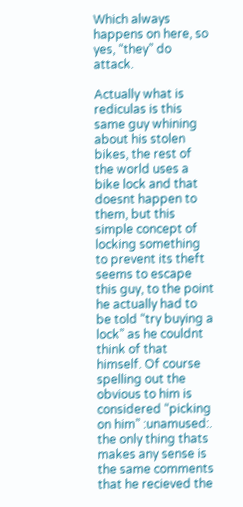Which always happens on here, so yes, “they” do attack.

Actually what is rediculas is this same guy whining about his stolen bikes, the rest of the world uses a bike lock and that doesnt happen to them, but this simple concept of locking something to prevent its theft seems to escape this guy, to the point he actually had to be told “try buying a lock” as he couldnt think of that himself. Of course spelling out the obvious to him is considered “picking on him” :unamused:. the only thing thats makes any sense is the same comments that he recieved the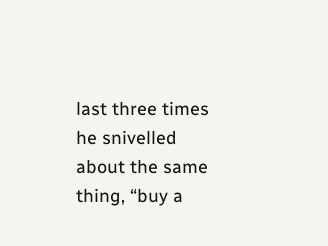last three times he snivelled about the same thing, “buy a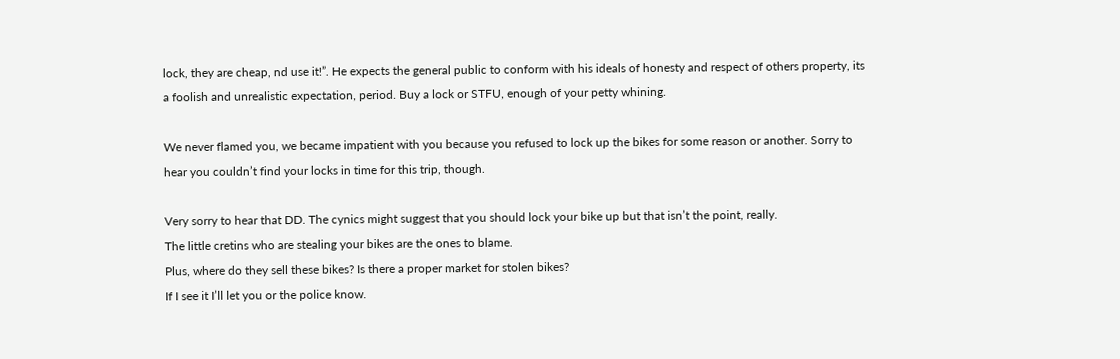lock, they are cheap, nd use it!”. He expects the general public to conform with his ideals of honesty and respect of others property, its a foolish and unrealistic expectation, period. Buy a lock or STFU, enough of your petty whining.

We never flamed you, we became impatient with you because you refused to lock up the bikes for some reason or another. Sorry to hear you couldn’t find your locks in time for this trip, though.

Very sorry to hear that DD. The cynics might suggest that you should lock your bike up but that isn’t the point, really.
The little cretins who are stealing your bikes are the ones to blame.
Plus, where do they sell these bikes? Is there a proper market for stolen bikes?
If I see it I’ll let you or the police know.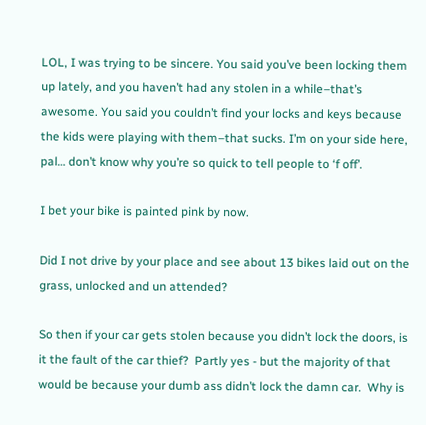LOL, I was trying to be sincere. You said you’ve been locking them up lately, and you haven’t had any stolen in a while–that’s awesome. You said you couldn’t find your locks and keys because the kids were playing with them–that sucks. I’m on your side here, pal… don’t know why you’re so quick to tell people to ‘f off’.

I bet your bike is painted pink by now.

Did I not drive by your place and see about 13 bikes laid out on the grass, unlocked and un attended?

So then if your car gets stolen because you didn’t lock the doors, is it the fault of the car thief?  Partly yes - but the majority of that would be because your dumb ass didn’t lock the damn car.  Why is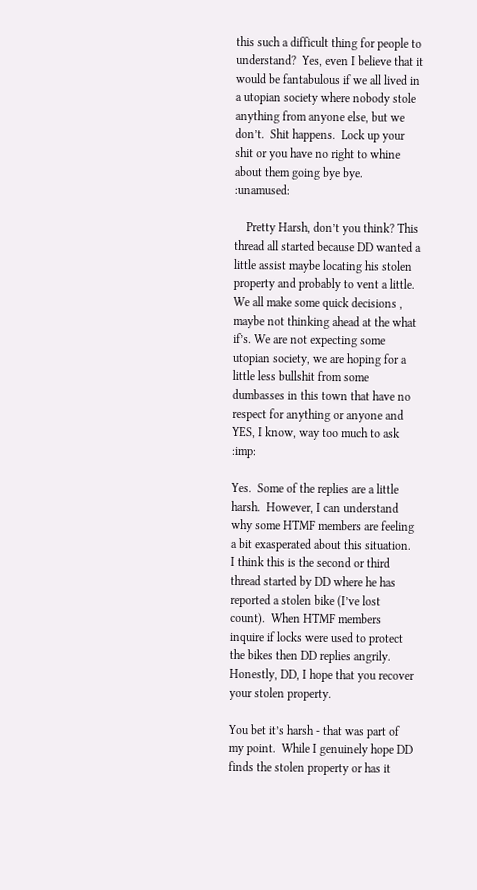this such a difficult thing for people to understand?  Yes, even I believe that it would be fantabulous if we all lived in a utopian society where nobody stole anything from anyone else, but we don’t.  Shit happens.  Lock up your shit or you have no right to whine about them going bye bye.  :unamused:

    Pretty Harsh, don’t you think? This thread all started because DD wanted a little assist maybe locating his stolen property and probably to vent a little. We all make some quick decisions , maybe not thinking ahead at the what if’s. We are not expecting some utopian society, we are hoping for a little less bullshit from some dumbasses in this town that have no respect for anything or anyone and YES, I know, way too much to ask  :imp:

Yes.  Some of the replies are a little harsh.  However, I can understand why some HTMF members are feeling a bit exasperated about this situation.  I think this is the second or third thread started by DD where he has reported a stolen bike (I’ve lost count).  When HTMF members inquire if locks were used to protect the bikes then DD replies angrily.
Honestly, DD, I hope that you recover your stolen property.

You bet it’s harsh - that was part of my point.  While I genuinely hope DD finds the stolen property or has it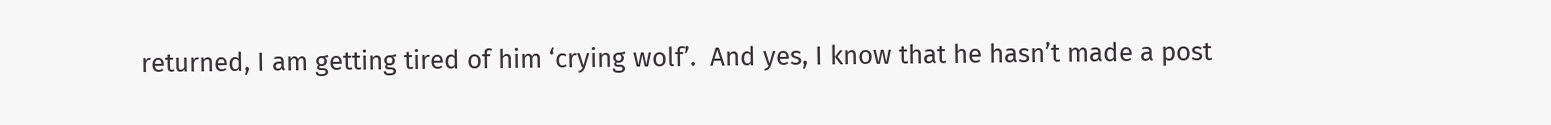returned, I am getting tired of him ‘crying wolf’.  And yes, I know that he hasn’t made a post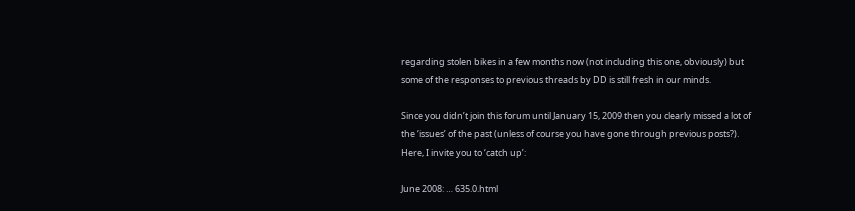regarding stolen bikes in a few months now (not including this one, obviously) but some of the responses to previous threads by DD is still fresh in our minds.

Since you didn’t join this forum until January 15, 2009 then you clearly missed a lot of the ‘issues’ of the past (unless of course you have gone through previous posts?).  Here, I invite you to ‘catch up’:

June 2008: … 635.0.html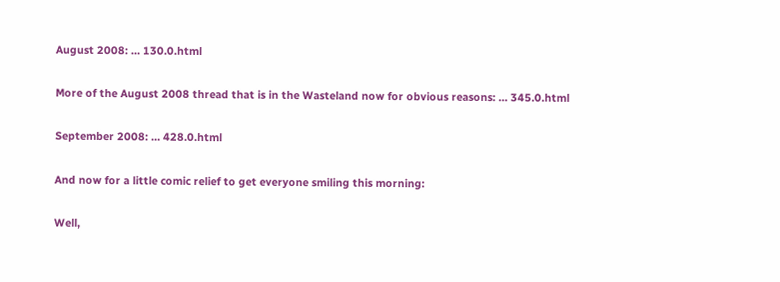August 2008: … 130.0.html

More of the August 2008 thread that is in the Wasteland now for obvious reasons: … 345.0.html

September 2008: … 428.0.html

And now for a little comic relief to get everyone smiling this morning:

Well,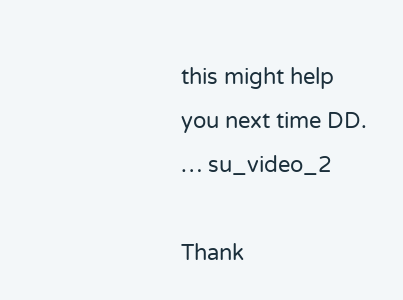this might help you next time DD. … su_video_2

Thank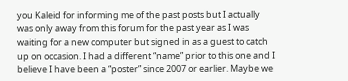you Kaleid for informing me of the past posts but I actually was only away from this forum for the past year as I was waiting for a new computer but signed in as a guest to catch up on occasion. I had a different “name” prior to this one and I believe I have been a “poster” since 2007 or earlier. Maybe we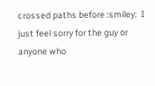crossed paths before :smiley:  I just feel sorry for the guy or anyone who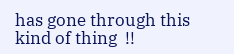has gone through this kind of thing  !!